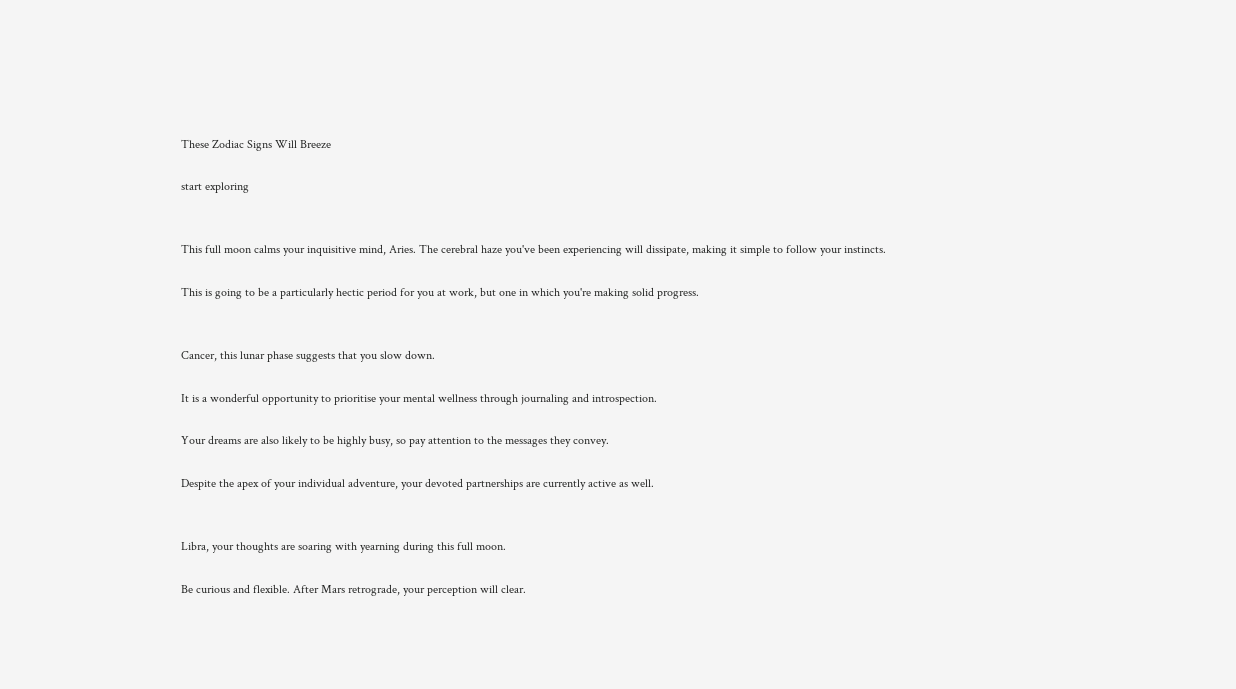These Zodiac Signs Will Breeze

start exploring


This full moon calms your inquisitive mind, Aries. The cerebral haze you've been experiencing will dissipate, making it simple to follow your instincts.

This is going to be a particularly hectic period for you at work, but one in which you're making solid progress.


Cancer, this lunar phase suggests that you slow down.

It is a wonderful opportunity to prioritise your mental wellness through journaling and introspection.

Your dreams are also likely to be highly busy, so pay attention to the messages they convey.

Despite the apex of your individual adventure, your devoted partnerships are currently active as well.


Libra, your thoughts are soaring with yearning during this full moon.

Be curious and flexible. After Mars retrograde, your perception will clear.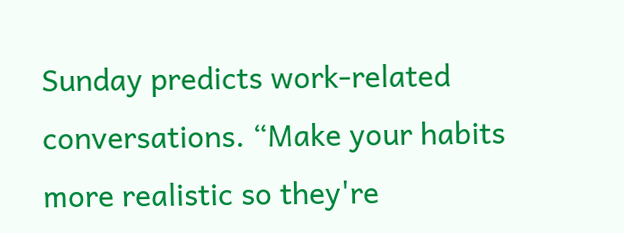Sunday predicts work-related conversations. “Make your habits more realistic so they're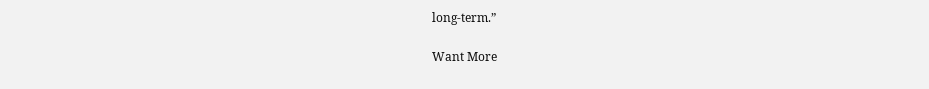long-term.”

Want More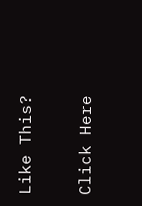Like This?

Click Here